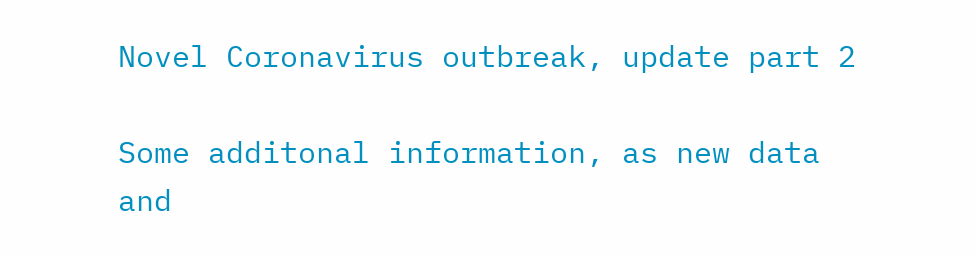Novel Coronavirus outbreak, update part 2

Some additonal information, as new data and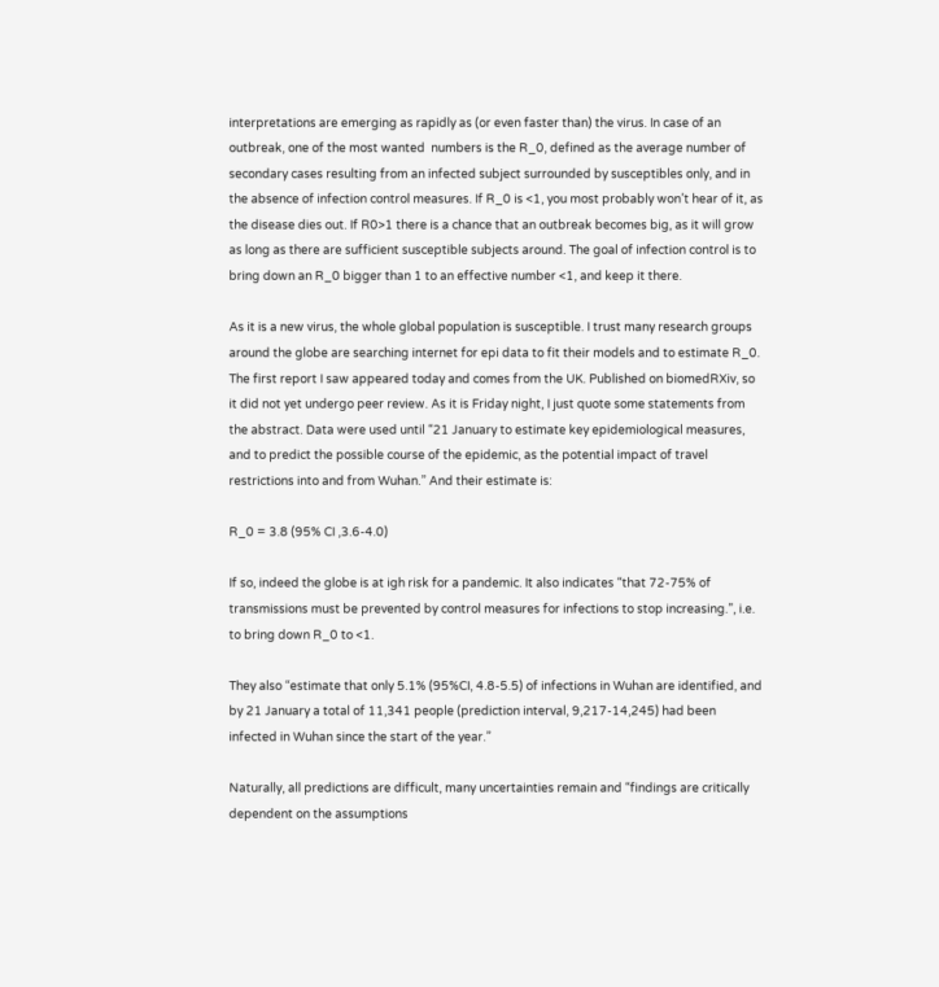interpretations are emerging as rapidly as (or even faster than) the virus. In case of an outbreak, one of the most wanted  numbers is the R_0, defined as the average number of secondary cases resulting from an infected subject surrounded by susceptibles only, and in the absence of infection control measures. If R_0 is <1, you most probably won’t hear of it, as the disease dies out. If R0>1 there is a chance that an outbreak becomes big, as it will grow as long as there are sufficient susceptible subjects around. The goal of infection control is to bring down an R_0 bigger than 1 to an effective number <1, and keep it there.

As it is a new virus, the whole global population is susceptible. I trust many research groups around the globe are searching internet for epi data to fit their models and to estimate R_0. The first report I saw appeared today and comes from the UK. Published on biomedRXiv, so it did not yet undergo peer review. As it is Friday night, I just quote some statements from the abstract. Data were used until “21 January to estimate key epidemiological measures, and to predict the possible course of the epidemic, as the potential impact of travel restrictions into and from Wuhan.” And their estimate is:

R_0 = 3.8 (95% CI ,3.6-4.0)

If so, indeed the globe is at igh risk for a pandemic. It also indicates “that 72-75% of transmissions must be prevented by control measures for infections to stop increasing.”, i.e. to bring down R_0 to <1.

They also “estimate that only 5.1% (95%CI, 4.8-5.5) of infections in Wuhan are identified, and by 21 January a total of 11,341 people (prediction interval, 9,217-14,245) had been infected in Wuhan since the start of the year.”

Naturally, all predictions are difficult, many uncertainties remain and “findings are critically dependent on the assumptions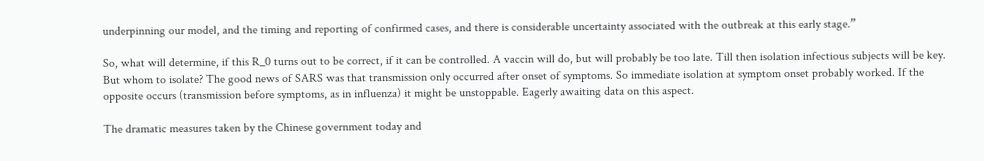underpinning our model, and the timing and reporting of confirmed cases, and there is considerable uncertainty associated with the outbreak at this early stage.”

So, what will determine, if this R_0 turns out to be correct, if it can be controlled. A vaccin will do, but will probably be too late. Till then isolation infectious subjects will be key. But whom to isolate? The good news of SARS was that transmission only occurred after onset of symptoms. So immediate isolation at symptom onset probably worked. If the opposite occurs (transmission before symptoms, as in influenza) it might be unstoppable. Eagerly awaiting data on this aspect.

The dramatic measures taken by the Chinese government today and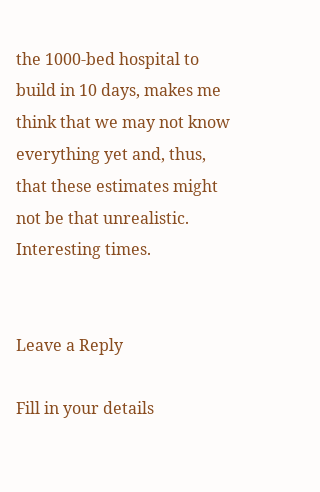the 1000-bed hospital to build in 10 days, makes me think that we may not know everything yet and, thus, that these estimates might not be that unrealistic. Interesting times.


Leave a Reply

Fill in your details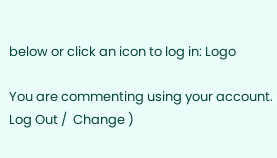below or click an icon to log in: Logo

You are commenting using your account. Log Out /  Change )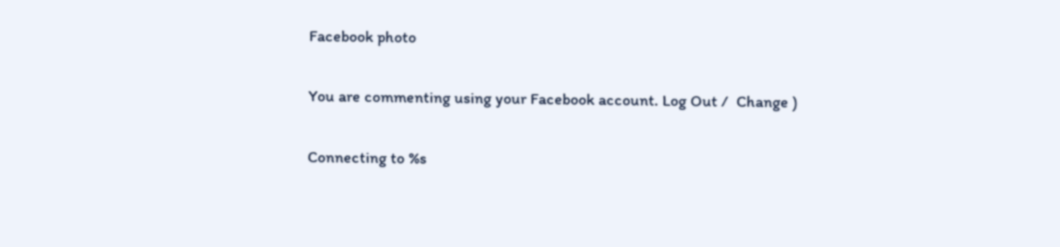Facebook photo

You are commenting using your Facebook account. Log Out /  Change )

Connecting to %s